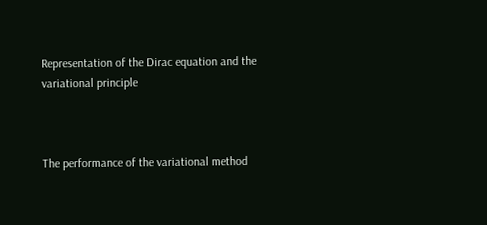Representation of the Dirac equation and the variational principle



The performance of the variational method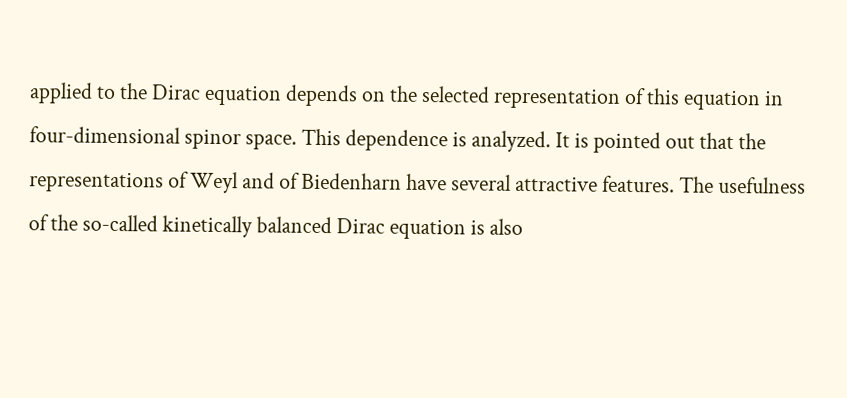applied to the Dirac equation depends on the selected representation of this equation in four-dimensional spinor space. This dependence is analyzed. It is pointed out that the representations of Weyl and of Biedenharn have several attractive features. The usefulness of the so-called kinetically balanced Dirac equation is also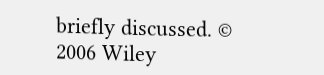briefly discussed. © 2006 Wiley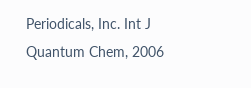Periodicals, Inc. Int J Quantum Chem, 2006